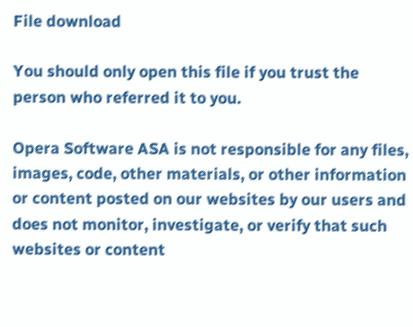File download

You should only open this file if you trust the person who referred it to you.

Opera Software ASA is not responsible for any files, images, code, other materials, or other information or content posted on our websites by our users and does not monitor, investigate, or verify that such websites or content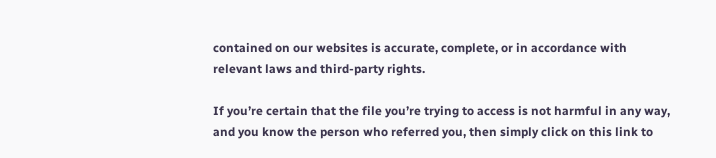contained on our websites is accurate, complete, or in accordance with relevant laws and third-party rights.

If you’re certain that the file you’re trying to access is not harmful in any way, and you know the person who referred you, then simply click on this link to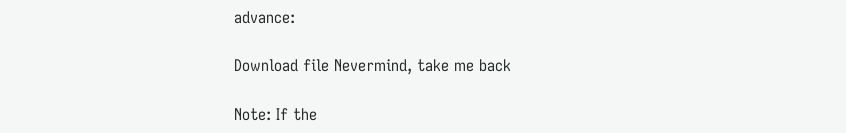advance:

Download file Nevermind, take me back

Note: If the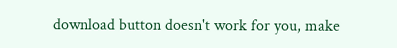download button doesn't work for you, make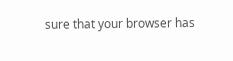sure that your browser has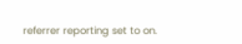referrer reporting set to on.